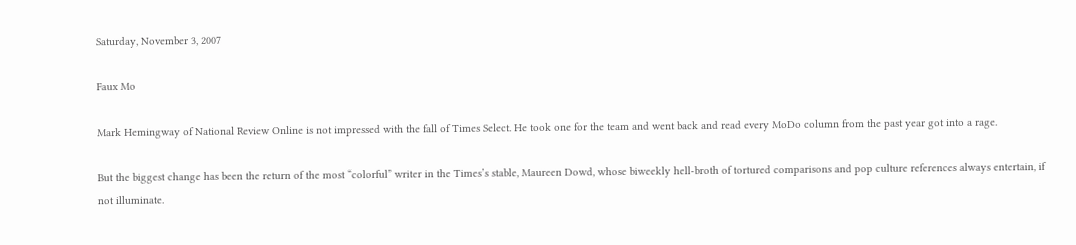Saturday, November 3, 2007

Faux Mo

Mark Hemingway of National Review Online is not impressed with the fall of Times Select. He took one for the team and went back and read every MoDo column from the past year got into a rage.

But the biggest change has been the return of the most “colorful” writer in the Times’s stable, Maureen Dowd, whose biweekly hell-broth of tortured comparisons and pop culture references always entertain, if not illuminate.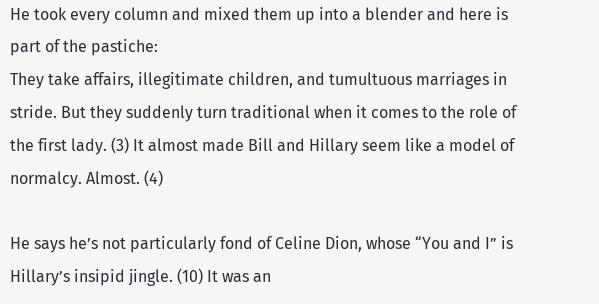He took every column and mixed them up into a blender and here is part of the pastiche:
They take affairs, illegitimate children, and tumultuous marriages in stride. But they suddenly turn traditional when it comes to the role of the first lady. (3) It almost made Bill and Hillary seem like a model of normalcy. Almost. (4)

He says he’s not particularly fond of Celine Dion, whose “You and I” is Hillary’s insipid jingle. (10) It was an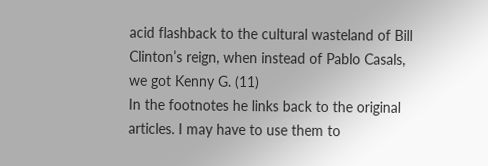acid flashback to the cultural wasteland of Bill Clinton’s reign, when instead of Pablo Casals, we got Kenny G. (11)
In the footnotes he links back to the original articles. I may have to use them to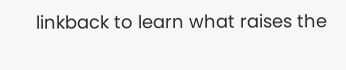linkback to learn what raises the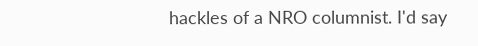hackles of a NRO columnist. I'd say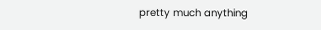pretty much anything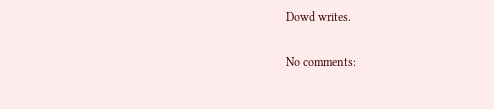Dowd writes.

No comments: